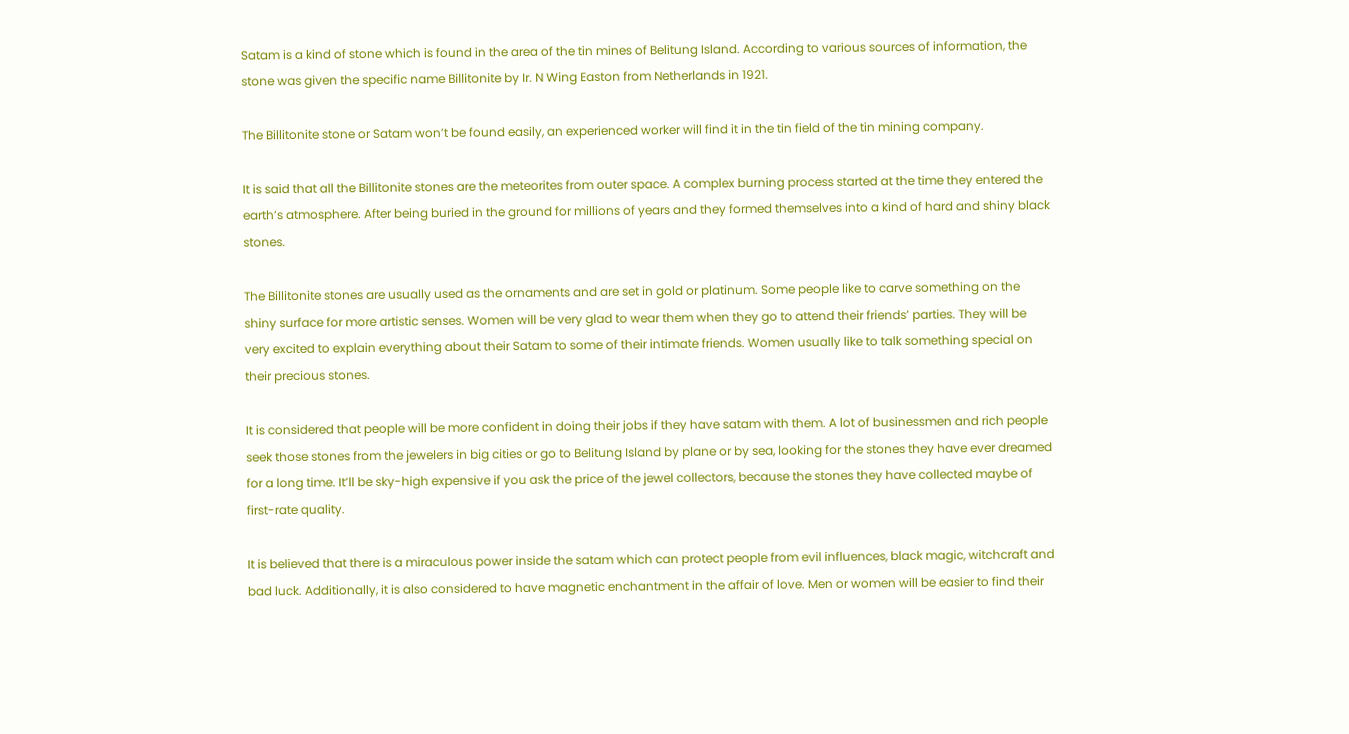Satam is a kind of stone which is found in the area of the tin mines of Belitung Island. According to various sources of information, the stone was given the specific name Billitonite by Ir. N Wing Easton from Netherlands in 1921.

The Billitonite stone or Satam won’t be found easily, an experienced worker will find it in the tin field of the tin mining company.

It is said that all the Billitonite stones are the meteorites from outer space. A complex burning process started at the time they entered the earth’s atmosphere. After being buried in the ground for millions of years and they formed themselves into a kind of hard and shiny black stones.

The Billitonite stones are usually used as the ornaments and are set in gold or platinum. Some people like to carve something on the shiny surface for more artistic senses. Women will be very glad to wear them when they go to attend their friends’ parties. They will be very excited to explain everything about their Satam to some of their intimate friends. Women usually like to talk something special on their precious stones.

It is considered that people will be more confident in doing their jobs if they have satam with them. A lot of businessmen and rich people seek those stones from the jewelers in big cities or go to Belitung Island by plane or by sea, looking for the stones they have ever dreamed for a long time. It’ll be sky-high expensive if you ask the price of the jewel collectors, because the stones they have collected maybe of first-rate quality.

It is believed that there is a miraculous power inside the satam which can protect people from evil influences, black magic, witchcraft and bad luck. Additionally, it is also considered to have magnetic enchantment in the affair of love. Men or women will be easier to find their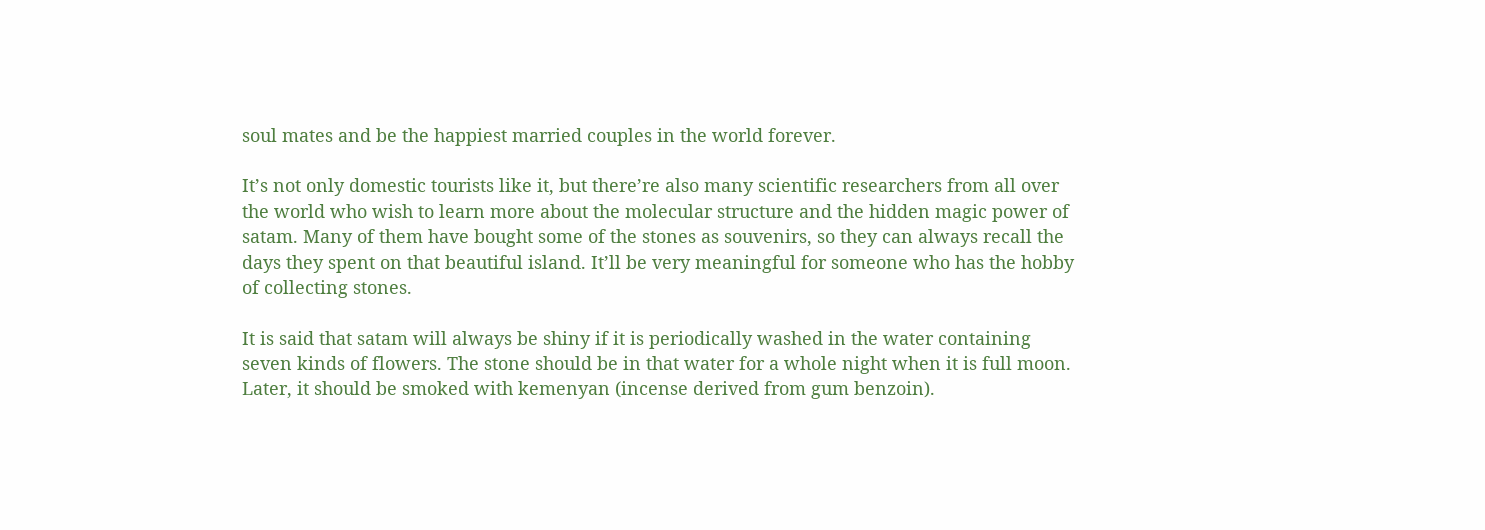soul mates and be the happiest married couples in the world forever.

It’s not only domestic tourists like it, but there’re also many scientific researchers from all over the world who wish to learn more about the molecular structure and the hidden magic power of satam. Many of them have bought some of the stones as souvenirs, so they can always recall the days they spent on that beautiful island. It’ll be very meaningful for someone who has the hobby of collecting stones.

It is said that satam will always be shiny if it is periodically washed in the water containing seven kinds of flowers. The stone should be in that water for a whole night when it is full moon. Later, it should be smoked with kemenyan (incense derived from gum benzoin).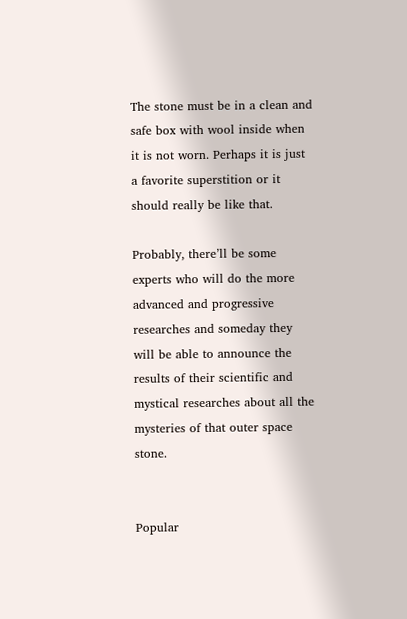The stone must be in a clean and safe box with wool inside when it is not worn. Perhaps it is just a favorite superstition or it should really be like that.

Probably, there’ll be some experts who will do the more advanced and progressive researches and someday they will be able to announce the results of their scientific and mystical researches about all the mysteries of that outer space stone.


Popular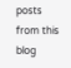posts from this blog